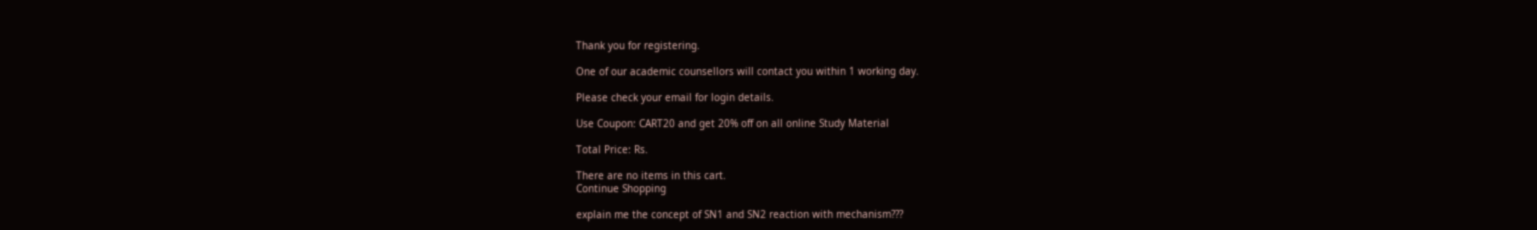Thank you for registering.

One of our academic counsellors will contact you within 1 working day.

Please check your email for login details.

Use Coupon: CART20 and get 20% off on all online Study Material

Total Price: Rs.

There are no items in this cart.
Continue Shopping

explain me the concept of SN1 and SN2 reaction with mechanism???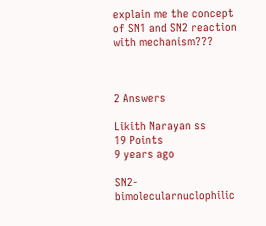explain me the concept of SN1 and SN2 reaction with mechanism???



2 Answers

Likith Narayan ss
19 Points
9 years ago

SN2-bimolecularnuclophilic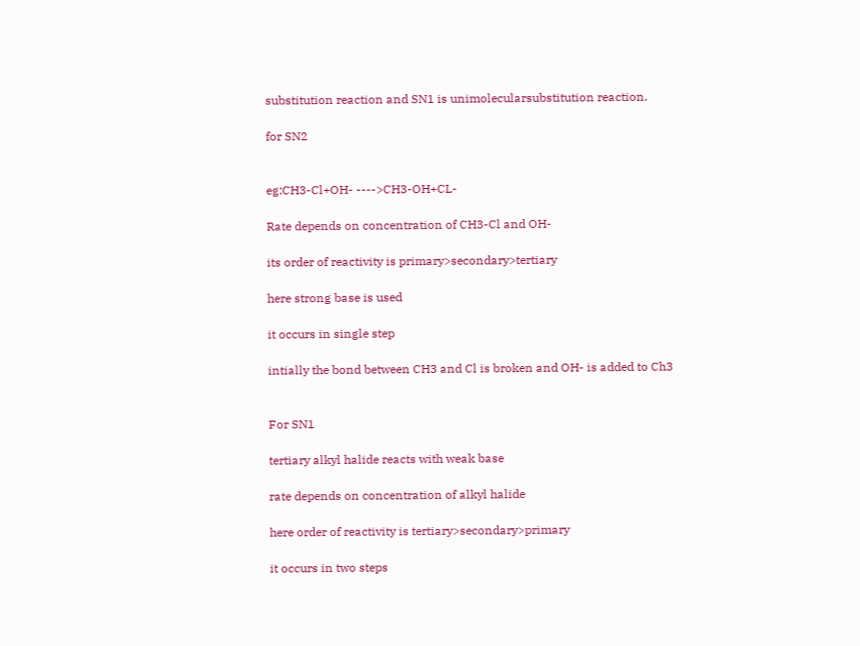substitution reaction and SN1 is unimolecularsubstitution reaction.

for SN2


eg:CH3-Cl+OH- ---->CH3-OH+CL-

Rate depends on concentration of CH3-Cl and OH-

its order of reactivity is primary>secondary>tertiary

here strong base is used

it occurs in single step

intially the bond between CH3 and Cl is broken and OH- is added to Ch3


For SN1

tertiary alkyl halide reacts with weak base

rate depends on concentration of alkyl halide

here order of reactivity is tertiary>secondary>primary

it occurs in two steps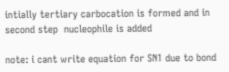intially tertiary carbocation is formed and in second step  nucleophile is added

note: i cant write equation for SN1 due to bond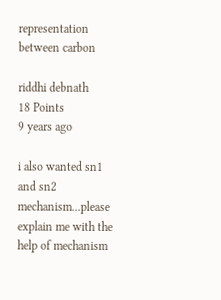representation between carbon

riddhi debnath
18 Points
9 years ago

i also wanted sn1 and sn2 mechanism...please explain me with the help of mechanism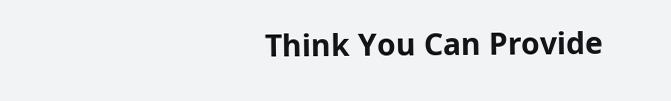Think You Can Provide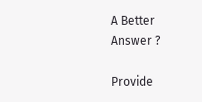A Better Answer ?

Provide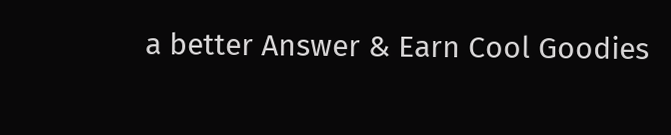a better Answer & Earn Cool Goodies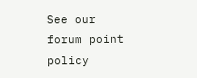See our forum point policy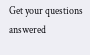Get your questions answered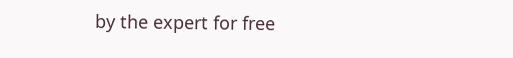by the expert for free